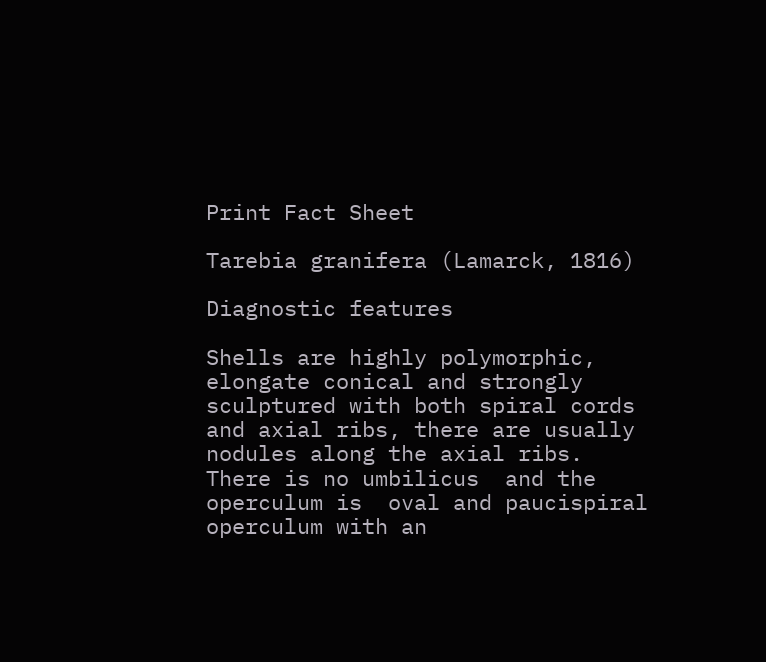Print Fact Sheet

Tarebia granifera (Lamarck, 1816)

Diagnostic features

Shells are highly polymorphic, elongate conical and strongly sculptured with both spiral cords and axial ribs, there are usually nodules along the axial ribs. There is no umbilicus  and the operculum is  oval and paucispiral operculum with an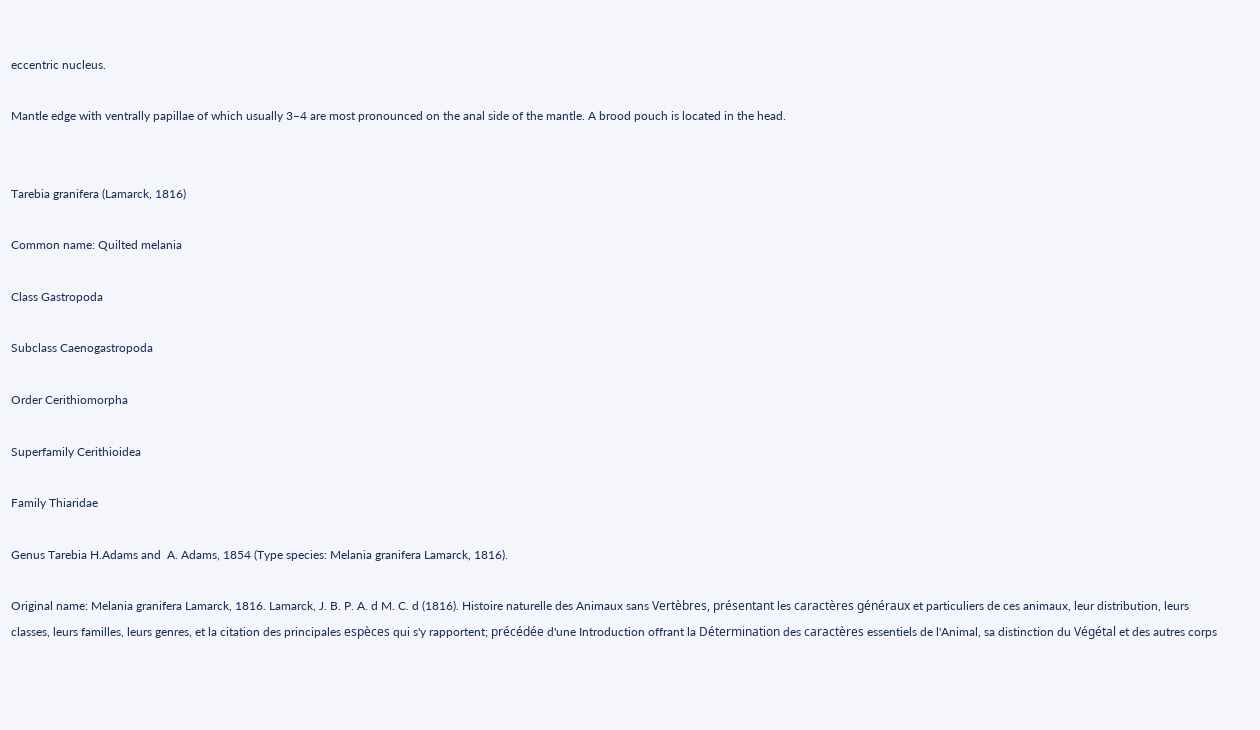eccentric nucleus.

Mantle edge with ventrally papillae of which usually 3–4 are most pronounced on the anal side of the mantle. A brood pouch is located in the head.


Tarebia granifera (Lamarck, 1816)

Common name: Quilted melania

Class Gastropoda

Subclass Caenogastropoda

Order Cerithiomorpha

Superfamily Cerithioidea

Family Thiaridae

Genus Tarebia H.Adams and  A. Adams, 1854 (Type species: Melania granifera Lamarck, 1816).

Original name: Melania granifera Lamarck, 1816. Lamarck, J. B. P. A. d M. C. d (1816). Histoire naturelle des Animaux sans Vertèbres, présentant les caractères généraux et particuliers de ces animaux, leur distribution, leurs classes, leurs familles, leurs genres, et la citation des principales espèces qui s'y rapportent; précédée d'une Introduction offrant la Détermination des caractères essentiels de l'Animal, sa distinction du Végétal et des autres corps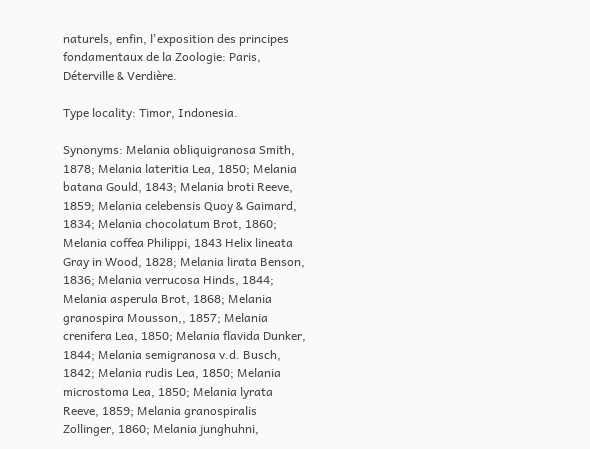naturels, enfin, l'exposition des principes fondamentaux de la Zoologie: Paris, Déterville & Verdière.

Type locality: Timor, Indonesia.

Synonyms: Melania obliquigranosa Smith, 1878; Melania lateritia Lea, 1850; Melania batana Gould, 1843; Melania broti Reeve, 1859; Melania celebensis Quoy & Gaimard, 1834; Melania chocolatum Brot, 1860; Melania coffea Philippi, 1843 Helix lineata Gray in Wood, 1828; Melania lirata Benson, 1836; Melania verrucosa Hinds, 1844; Melania asperula Brot, 1868; Melania granospira Mousson,, 1857; Melania crenifera Lea, 1850; Melania flavida Dunker, 1844; Melania semigranosa v.d. Busch, 1842; Melania rudis Lea, 1850; Melania microstoma Lea, 1850; Melania lyrata Reeve, 1859; Melania granospiralis Zollinger, 1860; Melania junghuhni,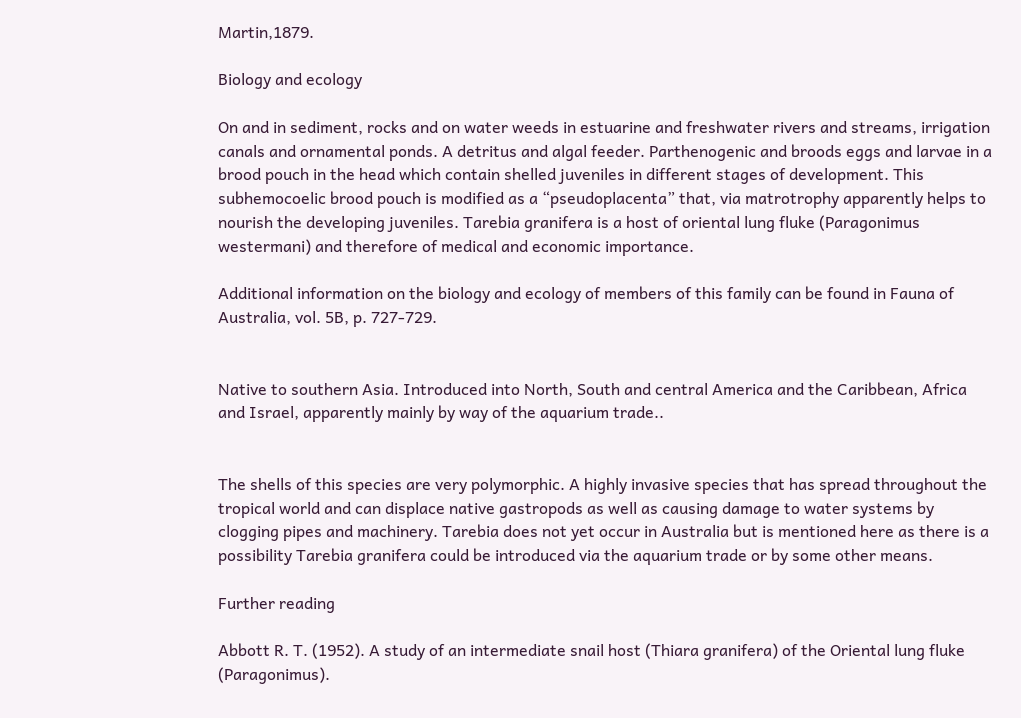Martin,1879.

Biology and ecology

On and in sediment, rocks and on water weeds in estuarine and freshwater rivers and streams, irrigation canals and ornamental ponds. A detritus and algal feeder. Parthenogenic and broods eggs and larvae in a brood pouch in the head which contain shelled juveniles in different stages of development. This subhemocoelic brood pouch is modified as a “pseudoplacenta” that, via matrotrophy apparently helps to nourish the developing juveniles. Tarebia granifera is a host of oriental lung fluke (Paragonimus westermani) and therefore of medical and economic importance.

Additional information on the biology and ecology of members of this family can be found in Fauna of Australia, vol. 5B, p. 727-729.


Native to southern Asia. Introduced into North, South and central America and the Caribbean, Africa and Israel, apparently mainly by way of the aquarium trade..


The shells of this species are very polymorphic. A highly invasive species that has spread throughout the tropical world and can displace native gastropods as well as causing damage to water systems by clogging pipes and machinery. Tarebia does not yet occur in Australia but is mentioned here as there is a possibility Tarebia granifera could be introduced via the aquarium trade or by some other means.

Further reading

Abbott R. T. (1952). A study of an intermediate snail host (Thiara granifera) of the Oriental lung fluke (Paragonimus).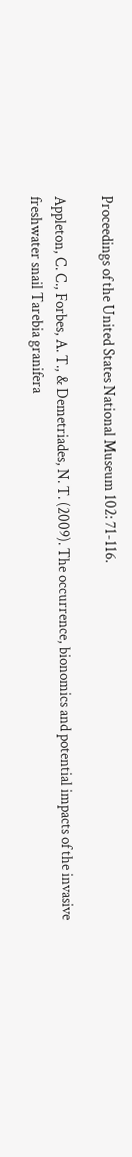Proceedings of the United States National Museum 102: 71-116.

Appleton, C. C., Forbes, A. T., & Demetriades, N. T. (2009). The occurrence, bionomics and potential impacts of the invasive freshwater snail Tarebia granifera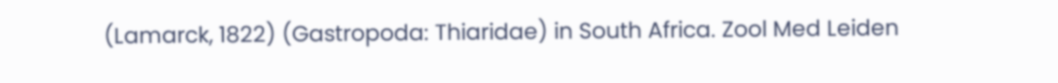(Lamarck, 1822) (Gastropoda: Thiaridae) in South Africa. Zool Med Leiden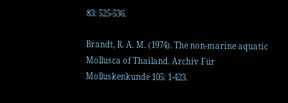83: 525-536.

Brandt, R. A. M. (1974). The non-marine aquatic Mollusca of Thailand. Archiv Für Molluskenkunde 105: 1-423.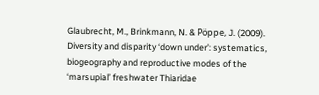Glaubrecht, M., Brinkmann, N. & Pöppe, J. (2009). Diversity and disparity ‘down under’: systematics, biogeography and reproductive modes of the ‘marsupial’ freshwater Thiaridae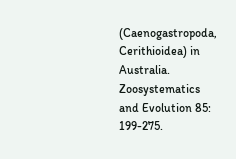(Caenogastropoda, Cerithioidea) in Australia. Zoosystematics and Evolution 85: 199-275.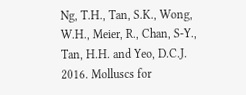Ng, T.H., Tan, S.K., Wong, W.H., Meier, R., Chan, S-Y., Tan, H.H. and Yeo, D.C.J. 2016. Molluscs for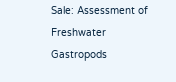Sale: Assessment of Freshwater Gastropods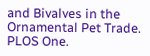and Bivalves in the Ornamental Pet Trade. PLOS One.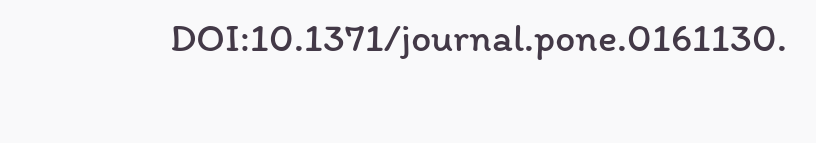DOI:10.1371/journal.pone.0161130.